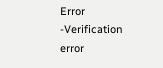Error -Verification error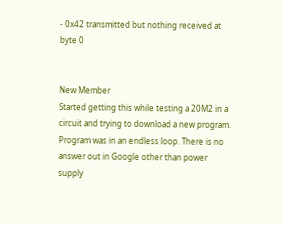- 0x42 transmitted but nothing received at byte 0


New Member
Started getting this while testing a 20M2 in a circuit and trying to download a new program. Program was in an endless loop. There is no answer out in Google other than power supply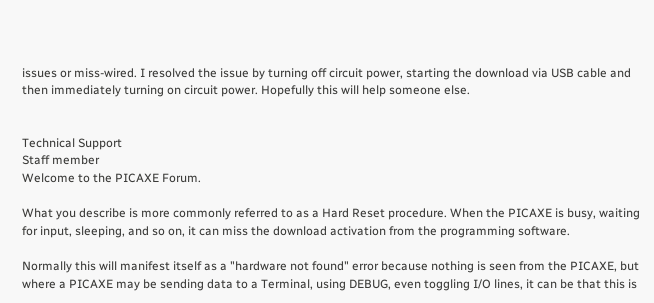issues or miss-wired. I resolved the issue by turning off circuit power, starting the download via USB cable and then immediately turning on circuit power. Hopefully this will help someone else.


Technical Support
Staff member
Welcome to the PICAXE Forum.

What you describe is more commonly referred to as a Hard Reset procedure. When the PICAXE is busy, waiting for input, sleeping, and so on, it can miss the download activation from the programming software.

Normally this will manifest itself as a "hardware not found" error because nothing is seen from the PICAXE, but where a PICAXE may be sending data to a Terminal, using DEBUG, even toggling I/O lines, it can be that this is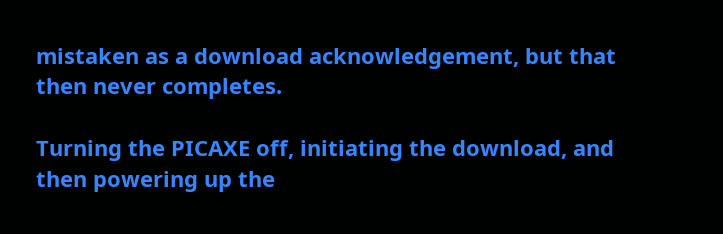mistaken as a download acknowledgement, but that then never completes.

Turning the PICAXE off, initiating the download, and then powering up the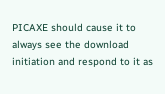PICAXE should cause it to always see the download initiation and respond to it as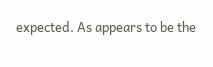expected. As appears to be the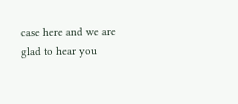case here and we are glad to hear you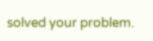solved your problem.